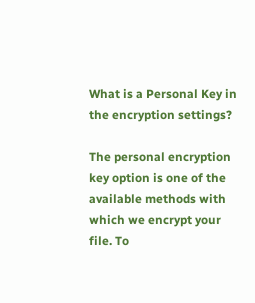What is a Personal Key in the encryption settings?

The personal encryption key option is one of the available methods with which we encrypt your file. To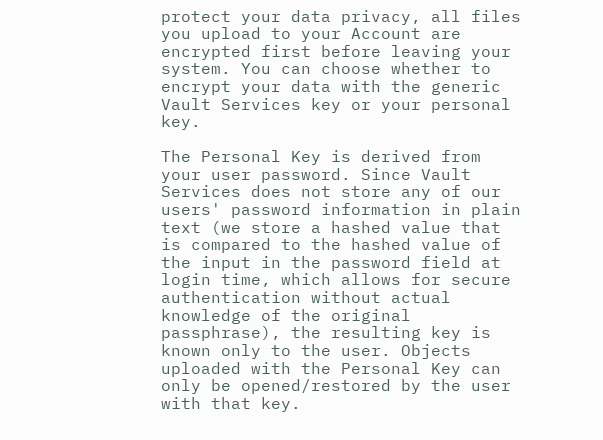protect your data privacy, all files you upload to your Account are encrypted first before leaving your system. You can choose whether to encrypt your data with the generic Vault Services key or your personal key.

The Personal Key is derived from your user password. Since Vault Services does not store any of our users' password information in plain text (we store a hashed value that is compared to the hashed value of the input in the password field at login time, which allows for secure authentication without actual knowledge of the original passphrase), the resulting key is known only to the user. Objects uploaded with the Personal Key can only be opened/restored by the user with that key.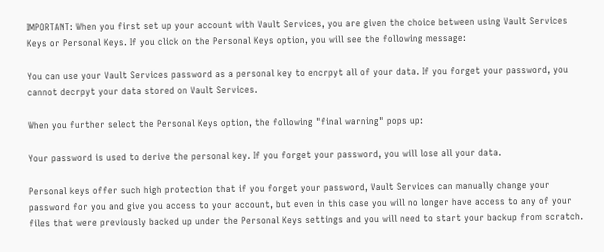IMPORTANT: When you first set up your account with Vault Services, you are given the choice between using Vault Services Keys or Personal Keys. If you click on the Personal Keys option, you will see the following message:

You can use your Vault Services password as a personal key to encrpyt all of your data. If you forget your password, you cannot decrpyt your data stored on Vault Services.

When you further select the Personal Keys option, the following "final warning" pops up:

Your password is used to derive the personal key. If you forget your password, you will lose all your data.

Personal keys offer such high protection that if you forget your password, Vault Services can manually change your password for you and give you access to your account, but even in this case you will no longer have access to any of your files that were previously backed up under the Personal Keys settings and you will need to start your backup from scratch.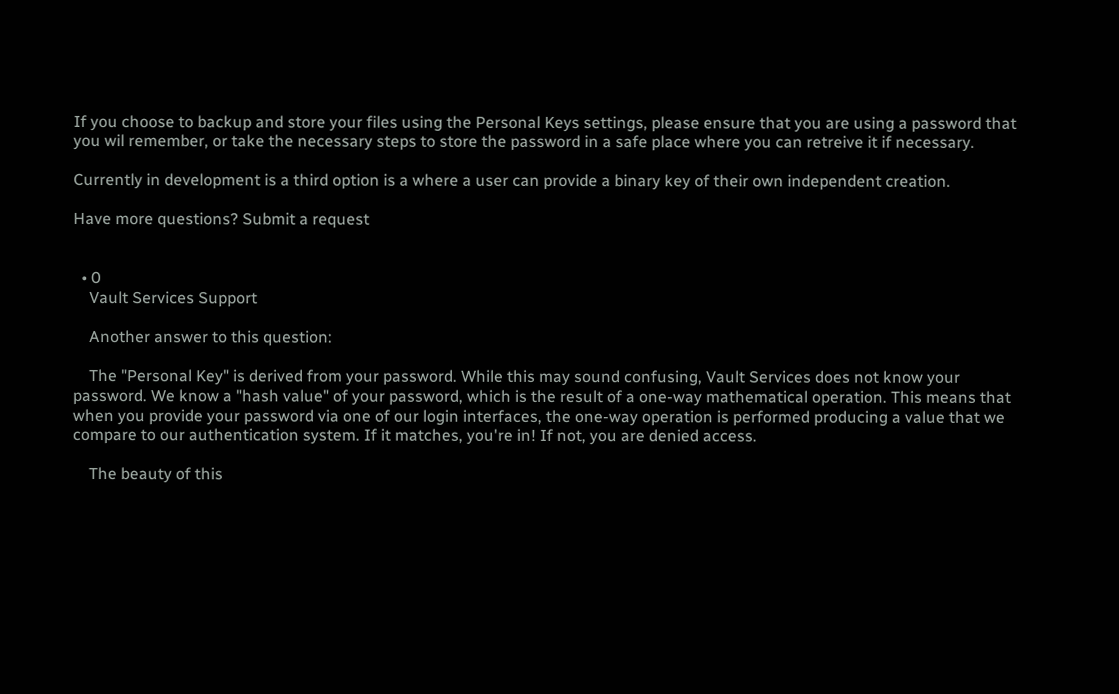If you choose to backup and store your files using the Personal Keys settings, please ensure that you are using a password that you wil remember, or take the necessary steps to store the password in a safe place where you can retreive it if necessary.

Currently in development is a third option is a where a user can provide a binary key of their own independent creation.

Have more questions? Submit a request


  • 0
    Vault Services Support

    Another answer to this question:

    The "Personal Key" is derived from your password. While this may sound confusing, Vault Services does not know your password. We know a "hash value" of your password, which is the result of a one-way mathematical operation. This means that when you provide your password via one of our login interfaces, the one-way operation is performed producing a value that we compare to our authentication system. If it matches, you're in! If not, you are denied access.

    The beauty of this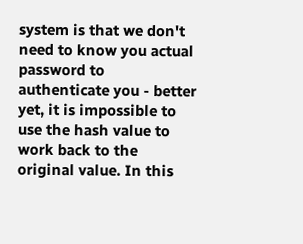system is that we don't need to know you actual password to authenticate you - better yet, it is impossible to use the hash value to work back to the original value. In this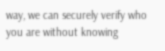way, we can securely verify who you are without knowing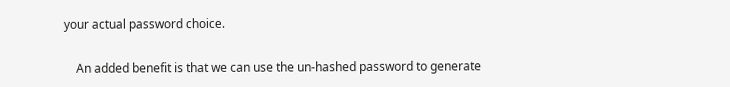your actual password choice.

    An added benefit is that we can use the un-hashed password to generate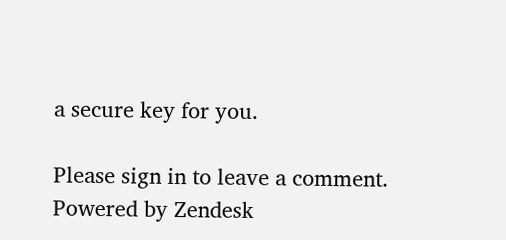a secure key for you.

Please sign in to leave a comment.
Powered by Zendesk